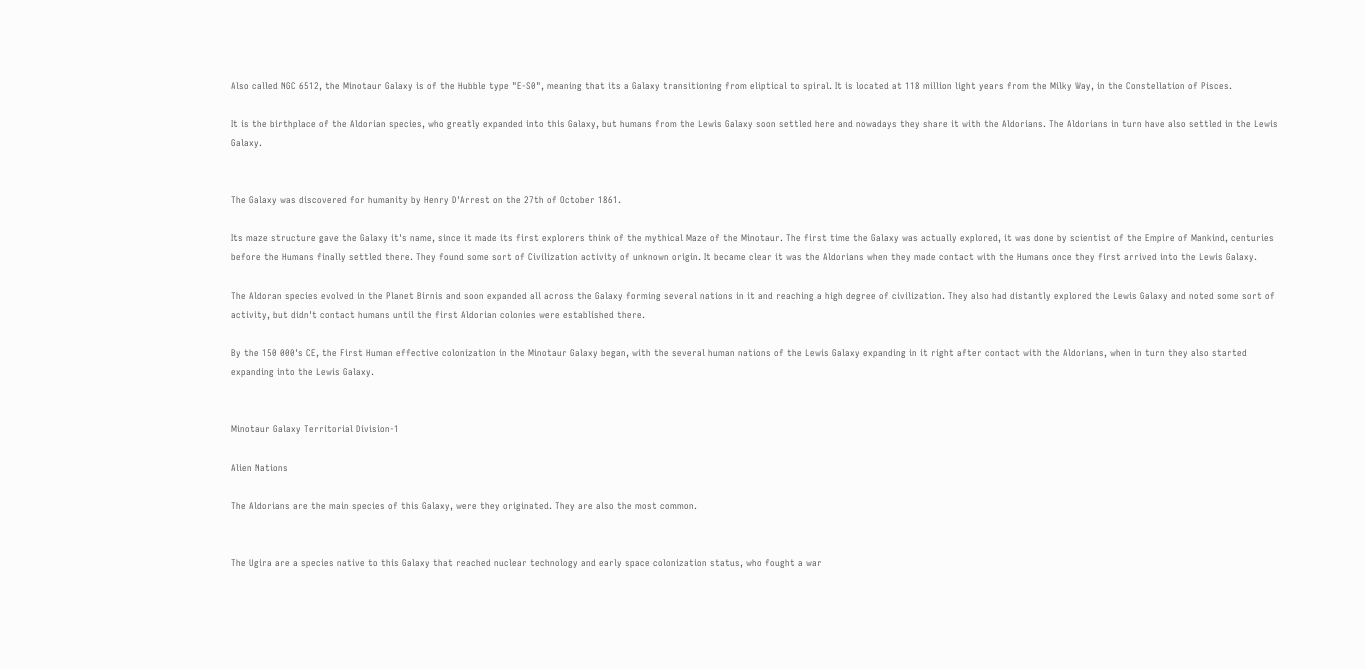Also called NGC 6512, the Minotaur Galaxy is of the Hubble type "E-S0", meaning that its a Galaxy transitioning from eliptical to spiral. It is located at 118 million light years from the Milky Way, in the Constellation of Pisces.

It is the birthplace of the Aldorian species, who greatly expanded into this Galaxy, but humans from the Lewis Galaxy soon settled here and nowadays they share it with the Aldorians. The Aldorians in turn have also settled in the Lewis Galaxy.


The Galaxy was discovered for humanity by Henry D'Arrest on the 27th of October 1861.

Its maze structure gave the Galaxy it's name, since it made its first explorers think of the mythical Maze of the Minotaur. The first time the Galaxy was actually explored, it was done by scientist of the Empire of Mankind, centuries before the Humans finally settled there. They found some sort of Civilization activity of unknown origin. It became clear it was the Aldorians when they made contact with the Humans once they first arrived into the Lewis Galaxy.

The Aldoran species evolved in the Planet Birnis and soon expanded all across the Galaxy forming several nations in it and reaching a high degree of civilization. They also had distantly explored the Lewis Galaxy and noted some sort of activity, but didn't contact humans until the first Aldorian colonies were established there.

By the 150 000's CE, the First Human effective colonization in the Minotaur Galaxy began, with the several human nations of the Lewis Galaxy expanding in it right after contact with the Aldorians, when in turn they also started expanding into the Lewis Galaxy.


Minotaur Galaxy Territorial Division-1

Alien Nations

The Aldorians are the main species of this Galaxy, were they originated. They are also the most common.


The Ugira are a species native to this Galaxy that reached nuclear technology and early space colonization status, who fought a war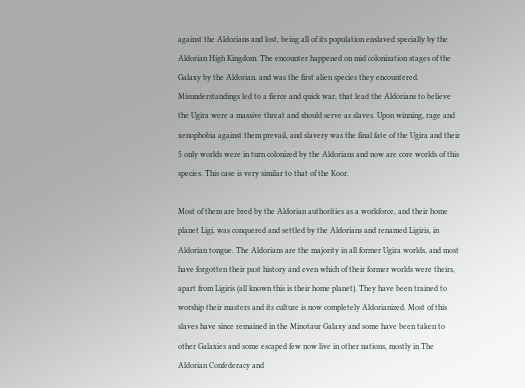against the Aldorians and lost, being all of its population enslaved specially by the Aldorian High Kingdom. The encounter happened on mid colonization stages of the Galaxy by the Aldorian, and was the first alien species they encountered. Misunderstandings led to a fierce and quick war, that lead the Aldorians to believe the Ugira were a massive threat and should serve as slaves. Upon winning, rage and xenophobia against them prevail, and slavery was the final fate of the Ugira and their 5 only worlds were in turn colonized by the Aldorians and now are core worlds of this species. This case is very similar to that of the Koor.

Most of them are bred by the Aldorian authorities as a workforce, and their home planet Ligi, was conquered and settled by the Aldorians and renamed Ligiris, in Aldorian tongue. The Aldorians are the majority in all former Ugira worlds, and most have forgotten their past history and even which of their former worlds were theirs, apart from Ligiris (all known this is their home planet). They have been trained to worship their masters and its culture is now completely Aldorianized. Most of this slaves have since remained in the Minotaur Galaxy and some have been taken to other Galaxies and some escaped few now live in other nations, mostly in The Aldorian Confederacy and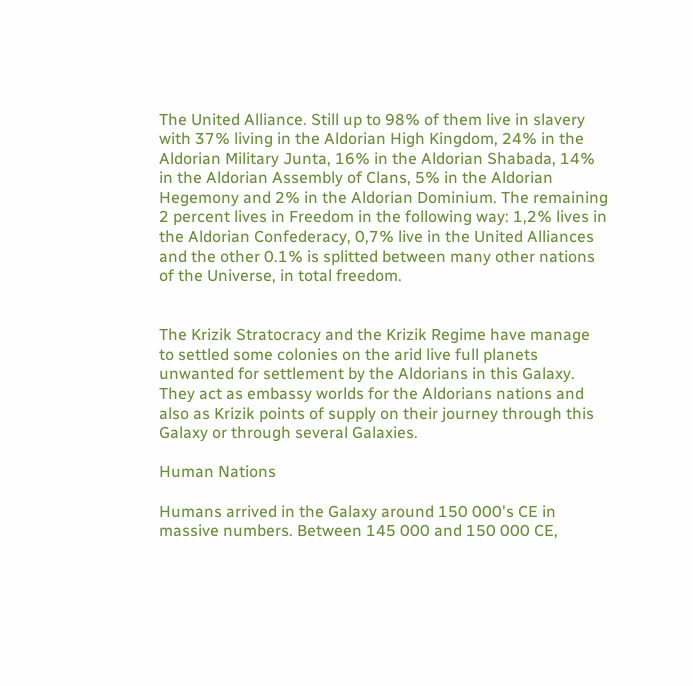The United Alliance. Still up to 98% of them live in slavery with 37% living in the Aldorian High Kingdom, 24% in the Aldorian Military Junta, 16% in the Aldorian Shabada, 14% in the Aldorian Assembly of Clans, 5% in the Aldorian Hegemony and 2% in the Aldorian Dominium. The remaining 2 percent lives in Freedom in the following way: 1,2% lives in the Aldorian Confederacy, 0,7% live in the United Alliances and the other 0.1% is splitted between many other nations of the Universe, in total freedom.


The Krizik Stratocracy and the Krizik Regime have manage to settled some colonies on the arid live full planets unwanted for settlement by the Aldorians in this Galaxy. They act as embassy worlds for the Aldorians nations and also as Krizik points of supply on their journey through this Galaxy or through several Galaxies.

Human Nations

Humans arrived in the Galaxy around 150 000's CE in massive numbers. Between 145 000 and 150 000 CE,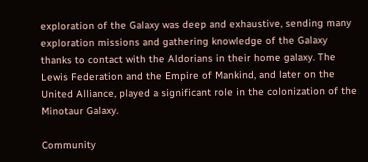exploration of the Galaxy was deep and exhaustive, sending many exploration missions and gathering knowledge of the Galaxy thanks to contact with the Aldorians in their home galaxy. The Lewis Federation and the Empire of Mankind, and later on the United Alliance, played a significant role in the colonization of the Minotaur Galaxy.

Community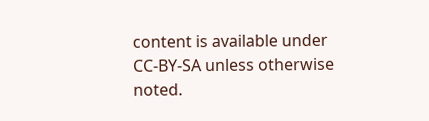content is available under CC-BY-SA unless otherwise noted.